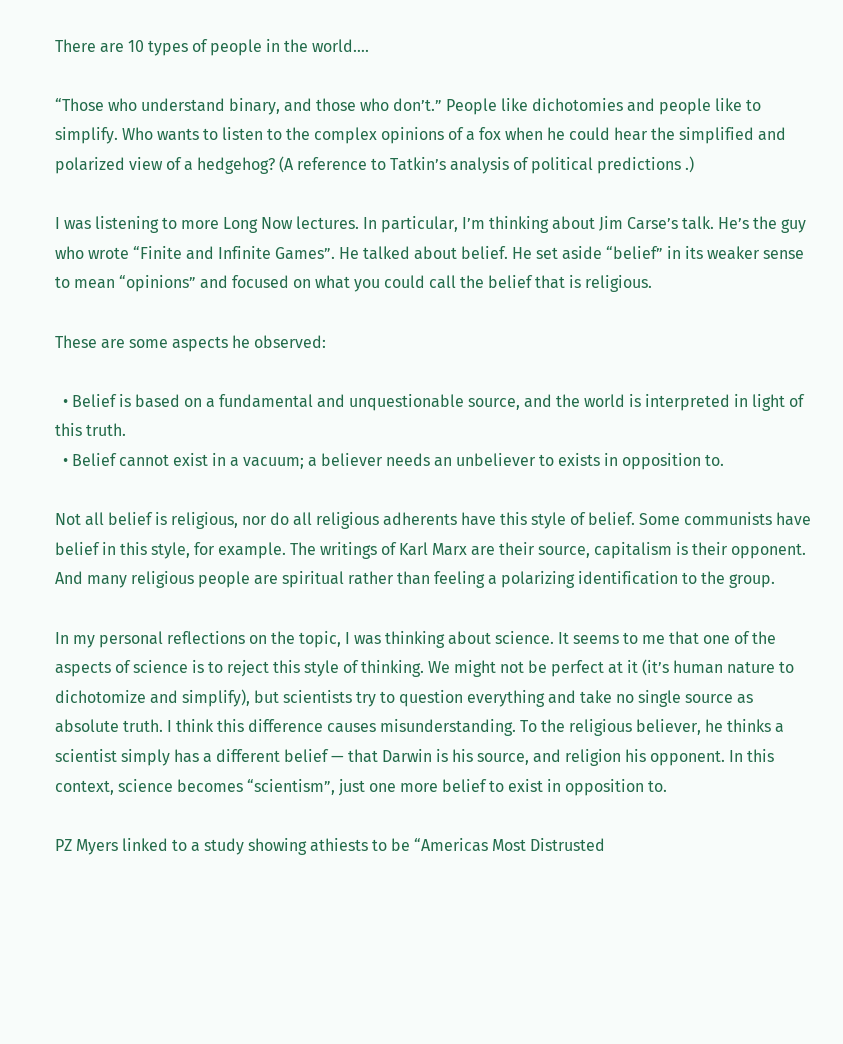There are 10 types of people in the world….

“Those who understand binary, and those who don’t.” People like dichotomies and people like to simplify. Who wants to listen to the complex opinions of a fox when he could hear the simplified and polarized view of a hedgehog? (A reference to Tatkin’s analysis of political predictions .)

I was listening to more Long Now lectures. In particular, I’m thinking about Jim Carse’s talk. He’s the guy who wrote “Finite and Infinite Games”. He talked about belief. He set aside “belief” in its weaker sense to mean “opinions” and focused on what you could call the belief that is religious.

These are some aspects he observed:

  • Belief is based on a fundamental and unquestionable source, and the world is interpreted in light of this truth.
  • Belief cannot exist in a vacuum; a believer needs an unbeliever to exists in opposition to.

Not all belief is religious, nor do all religious adherents have this style of belief. Some communists have belief in this style, for example. The writings of Karl Marx are their source, capitalism is their opponent. And many religious people are spiritual rather than feeling a polarizing identification to the group.

In my personal reflections on the topic, I was thinking about science. It seems to me that one of the aspects of science is to reject this style of thinking. We might not be perfect at it (it’s human nature to dichotomize and simplify), but scientists try to question everything and take no single source as absolute truth. I think this difference causes misunderstanding. To the religious believer, he thinks a scientist simply has a different belief — that Darwin is his source, and religion his opponent. In this context, science becomes “scientism”, just one more belief to exist in opposition to.

PZ Myers linked to a study showing athiests to be “Americas Most Distrusted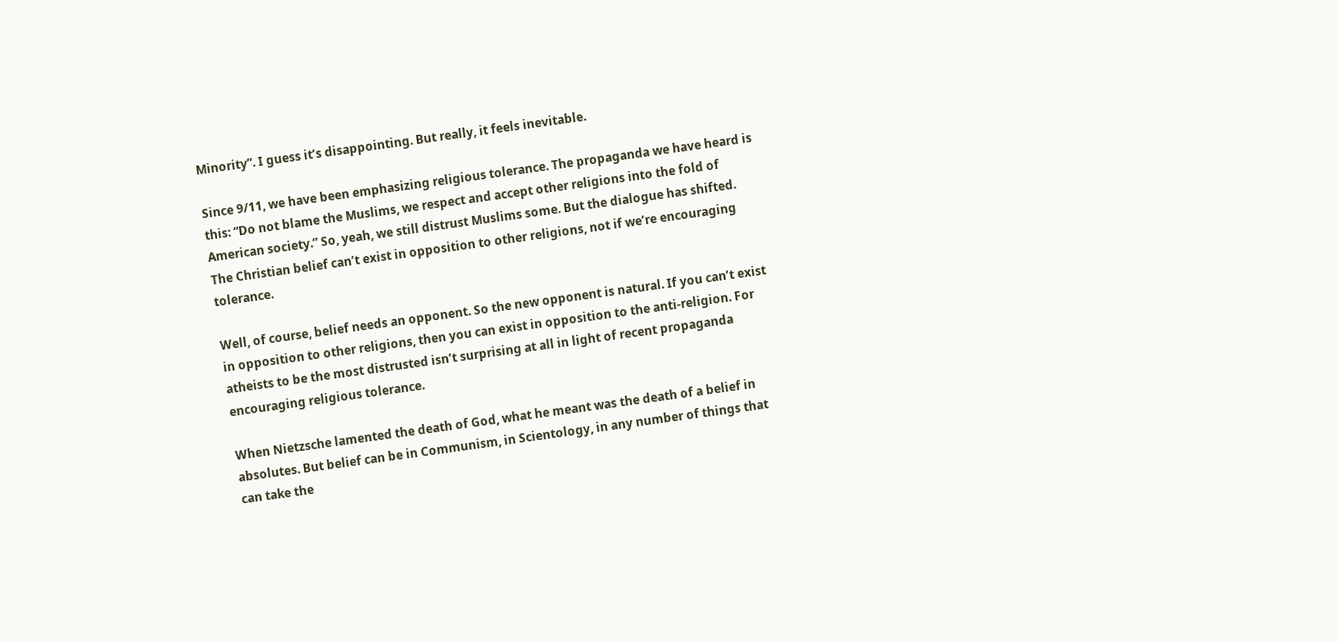Minority”. I guess it’s disappointing. But really, it feels inevitable.

Since 9/11, we have been emphasizing religious tolerance. The propaganda we have heard is this: “Do not blame the Muslims, we respect and accept other religions into the fold of American society.” So, yeah, we still distrust Muslims some. But the dialogue has shifted. The Christian belief can’t exist in opposition to other religions, not if we’re encouraging tolerance.

Well, of course, belief needs an opponent. So the new opponent is natural. If you can’t exist in opposition to other religions, then you can exist in opposition to the anti-religion. For atheists to be the most distrusted isn’t surprising at all in light of recent propaganda encouraging religious tolerance.

When Nietzsche lamented the death of God, what he meant was the death of a belief in absolutes. But belief can be in Communism, in Scientology, in any number of things that can take the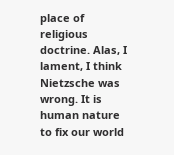place of religious doctrine. Alas, I lament, I think Nietzsche was wrong. It is human nature to fix our world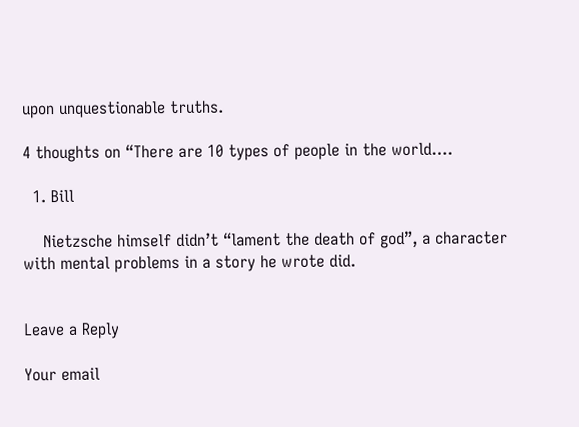upon unquestionable truths.

4 thoughts on “There are 10 types of people in the world….

  1. Bill

    Nietzsche himself didn’t “lament the death of god”, a character with mental problems in a story he wrote did.


Leave a Reply

Your email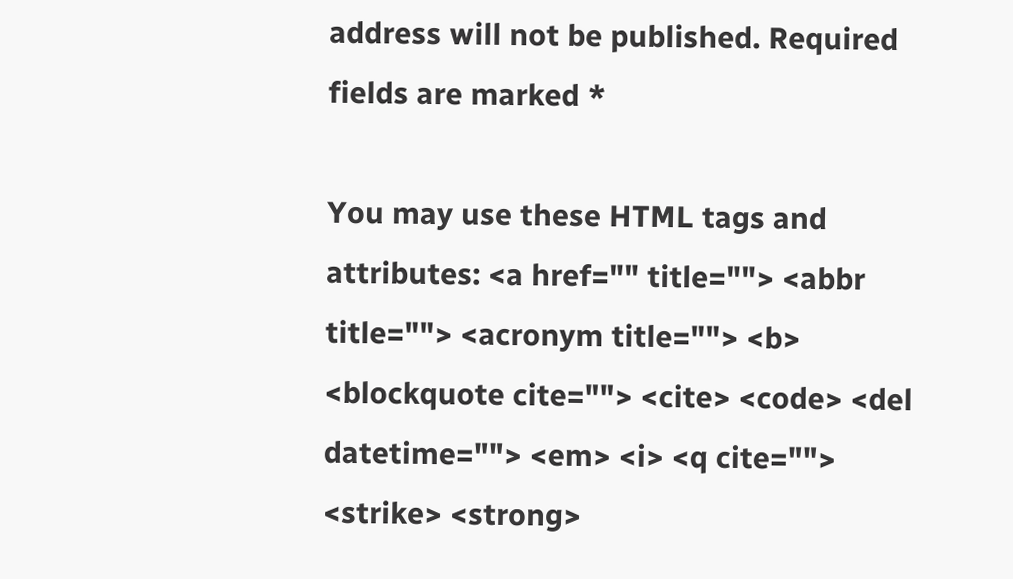address will not be published. Required fields are marked *

You may use these HTML tags and attributes: <a href="" title=""> <abbr title=""> <acronym title=""> <b> <blockquote cite=""> <cite> <code> <del datetime=""> <em> <i> <q cite=""> <strike> <strong>